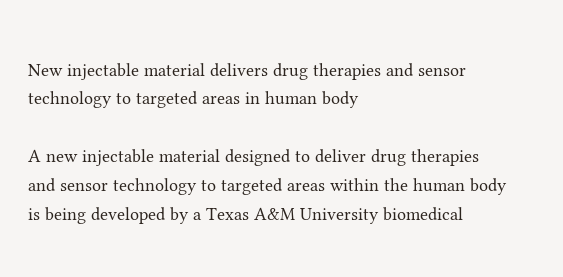New injectable material delivers drug therapies and sensor technology to targeted areas in human body

A new injectable material designed to deliver drug therapies and sensor technology to targeted areas within the human body is being developed by a Texas A&M University biomedical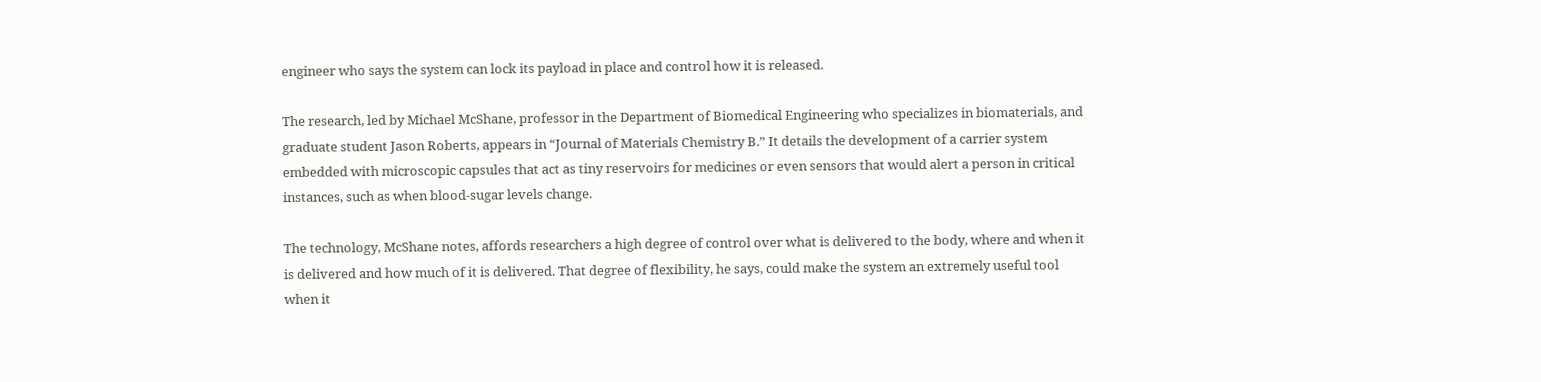engineer who says the system can lock its payload in place and control how it is released.

The research, led by Michael McShane, professor in the Department of Biomedical Engineering who specializes in biomaterials, and graduate student Jason Roberts, appears in “Journal of Materials Chemistry B.” It details the development of a carrier system embedded with microscopic capsules that act as tiny reservoirs for medicines or even sensors that would alert a person in critical instances, such as when blood-sugar levels change.

The technology, McShane notes, affords researchers a high degree of control over what is delivered to the body, where and when it is delivered and how much of it is delivered. That degree of flexibility, he says, could make the system an extremely useful tool when it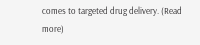comes to targeted drug delivery. (Read more)